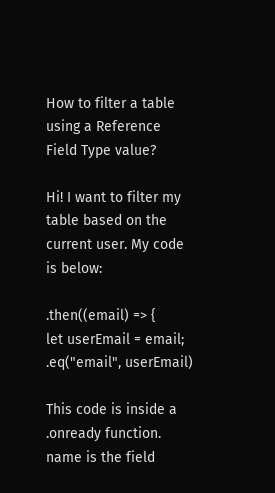How to filter a table using a Reference Field Type value?

Hi! I want to filter my table based on the current user. My code is below:

.then((email) => {
let userEmail = email;
.eq("email", userEmail)

This code is inside a .onready function. name is the field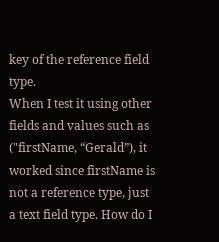key of the reference field type.
When I test it using other fields and values such as ("firstName, “Gerald”), it worked since firstName is not a reference type, just a text field type. How do I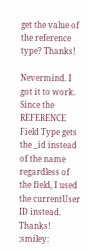get the value of the reference type? Thanks!

Nevermind. I got it to work. Since the REFERENCE Field Type gets the _id instead of the name regardless of the field, I used the currentUser ID instead. Thanks! :smiley: